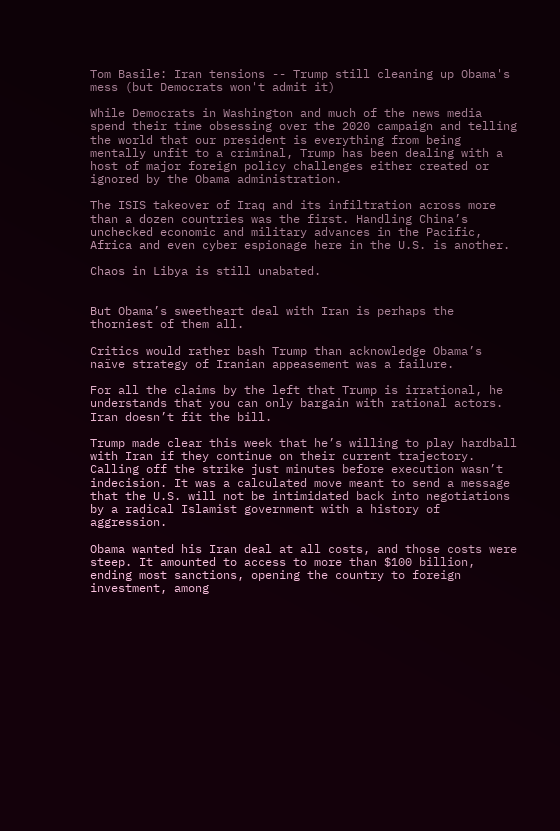Tom Basile: Iran tensions -- Trump still cleaning up Obama's mess (but Democrats won't admit it)

While Democrats in Washington and much of the news media spend their time obsessing over the 2020 campaign and telling the world that our president is everything from being mentally unfit to a criminal, Trump has been dealing with a host of major foreign policy challenges either created or ignored by the Obama administration.

The ISIS takeover of Iraq and its infiltration across more than a dozen countries was the first. Handling China’s unchecked economic and military advances in the Pacific, Africa and even cyber espionage here in the U.S. is another.

Chaos in Libya is still unabated.


But Obama’s sweetheart deal with Iran is perhaps the thorniest of them all.

Critics would rather bash Trump than acknowledge Obama’s naïve strategy of Iranian appeasement was a failure.

For all the claims by the left that Trump is irrational, he understands that you can only bargain with rational actors. Iran doesn’t fit the bill.

Trump made clear this week that he’s willing to play hardball with Iran if they continue on their current trajectory. Calling off the strike just minutes before execution wasn’t indecision. It was a calculated move meant to send a message that the U.S. will not be intimidated back into negotiations by a radical Islamist government with a history of aggression.

Obama wanted his Iran deal at all costs, and those costs were steep. It amounted to access to more than $100 billion, ending most sanctions, opening the country to foreign investment, among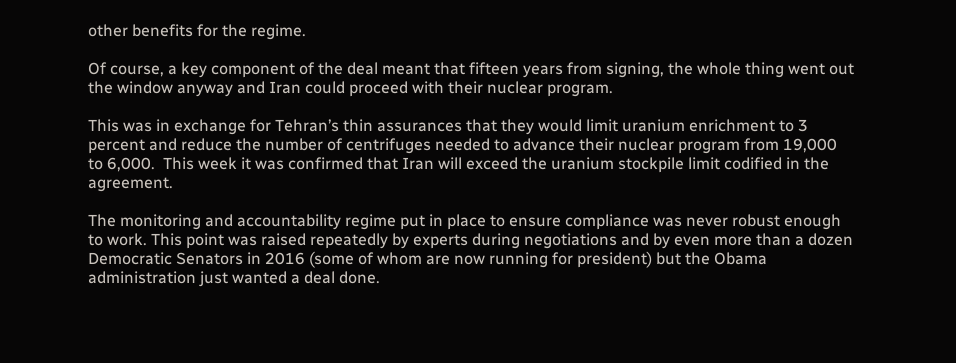other benefits for the regime.

Of course, a key component of the deal meant that fifteen years from signing, the whole thing went out the window anyway and Iran could proceed with their nuclear program.

This was in exchange for Tehran’s thin assurances that they would limit uranium enrichment to 3 percent and reduce the number of centrifuges needed to advance their nuclear program from 19,000 to 6,000.  This week it was confirmed that Iran will exceed the uranium stockpile limit codified in the agreement.

The monitoring and accountability regime put in place to ensure compliance was never robust enough to work. This point was raised repeatedly by experts during negotiations and by even more than a dozen Democratic Senators in 2016 (some of whom are now running for president) but the Obama administration just wanted a deal done.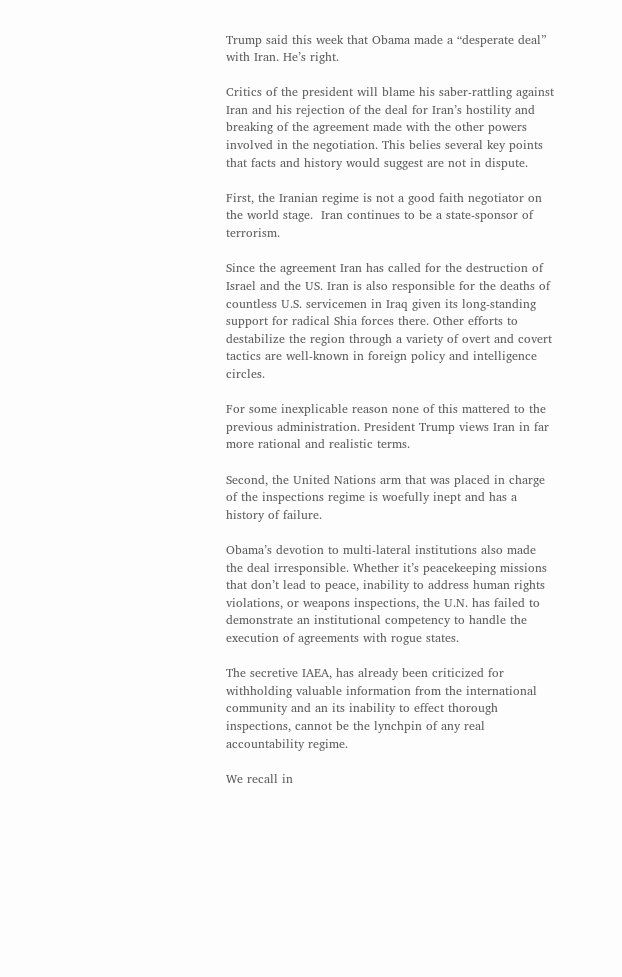Trump said this week that Obama made a “desperate deal” with Iran. He’s right.

Critics of the president will blame his saber-rattling against Iran and his rejection of the deal for Iran’s hostility and breaking of the agreement made with the other powers involved in the negotiation. This belies several key points that facts and history would suggest are not in dispute.

First, the Iranian regime is not a good faith negotiator on the world stage.  Iran continues to be a state-sponsor of terrorism.

Since the agreement Iran has called for the destruction of Israel and the US. Iran is also responsible for the deaths of countless U.S. servicemen in Iraq given its long-standing support for radical Shia forces there. Other efforts to destabilize the region through a variety of overt and covert tactics are well-known in foreign policy and intelligence circles.

For some inexplicable reason none of this mattered to the previous administration. President Trump views Iran in far more rational and realistic terms.

Second, the United Nations arm that was placed in charge of the inspections regime is woefully inept and has a history of failure.

Obama’s devotion to multi-lateral institutions also made the deal irresponsible. Whether it’s peacekeeping missions that don’t lead to peace, inability to address human rights violations, or weapons inspections, the U.N. has failed to demonstrate an institutional competency to handle the execution of agreements with rogue states.

The secretive IAEA, has already been criticized for withholding valuable information from the international community and an its inability to effect thorough inspections, cannot be the lynchpin of any real accountability regime.

We recall in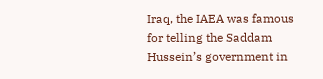Iraq, the IAEA was famous for telling the Saddam Hussein’s government in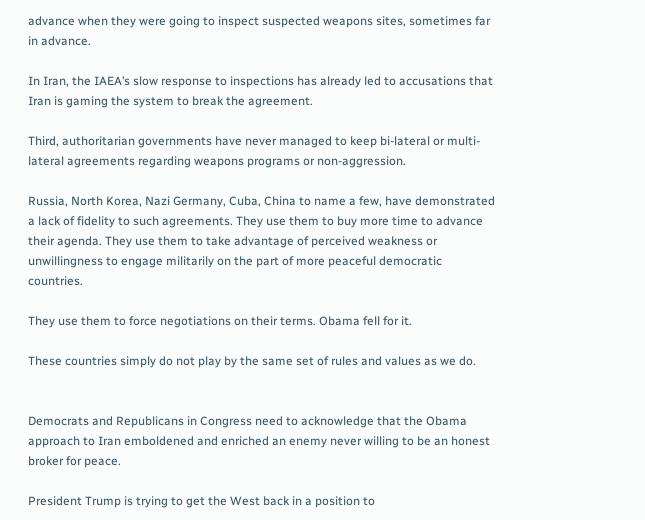advance when they were going to inspect suspected weapons sites, sometimes far in advance.

In Iran, the IAEA’s slow response to inspections has already led to accusations that Iran is gaming the system to break the agreement.

Third, authoritarian governments have never managed to keep bi-lateral or multi-lateral agreements regarding weapons programs or non-aggression.

Russia, North Korea, Nazi Germany, Cuba, China to name a few, have demonstrated a lack of fidelity to such agreements. They use them to buy more time to advance their agenda. They use them to take advantage of perceived weakness or unwillingness to engage militarily on the part of more peaceful democratic countries.

They use them to force negotiations on their terms. Obama fell for it.

These countries simply do not play by the same set of rules and values as we do.


Democrats and Republicans in Congress need to acknowledge that the Obama approach to Iran emboldened and enriched an enemy never willing to be an honest broker for peace.

President Trump is trying to get the West back in a position to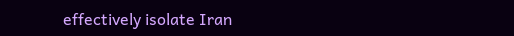effectively isolate Iran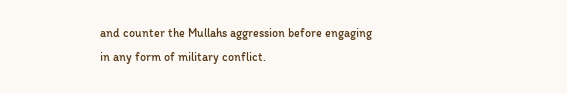and counter the Mullahs aggression before engaging in any form of military conflict.